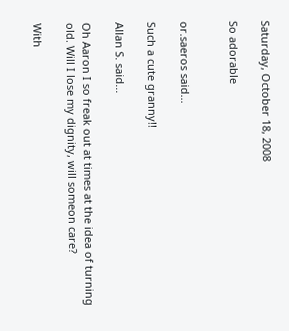Saturday, October 18, 2008

So adorable


or.saeros said...

Such a cute granny!!

Allan S. said...

Oh Aaron I so freak out at times at the idea of turning old. Will I lose my dignity, will someon care?

With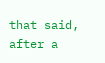that said, after a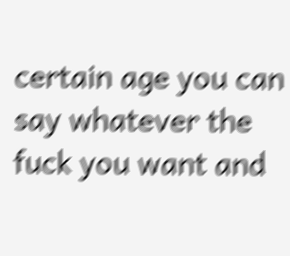certain age you can say whatever the fuck you want and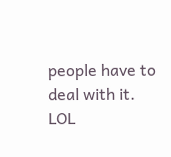people have to deal with it. LOL